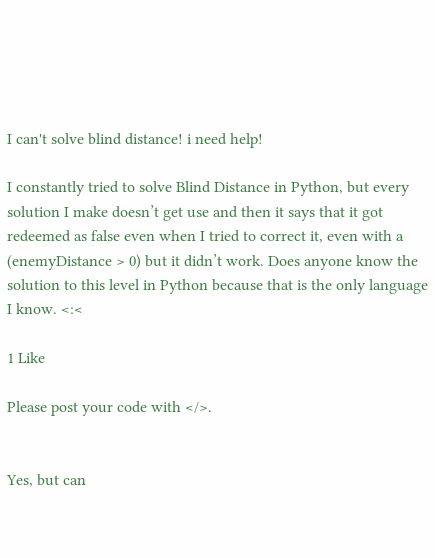I can't solve blind distance! i need help!

I constantly tried to solve Blind Distance in Python, but every solution I make doesn’t get use and then it says that it got redeemed as false even when I tried to correct it, even with a (enemyDistance > 0) but it didn’t work. Does anyone know the solution to this level in Python because that is the only language I know. <:<

1 Like

Please post your code with </>.


Yes, but can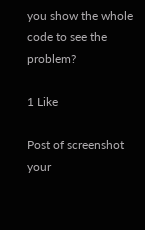you show the whole code to see the problem?

1 Like

Post of screenshot your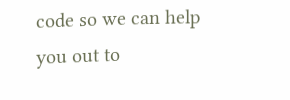code so we can help you out to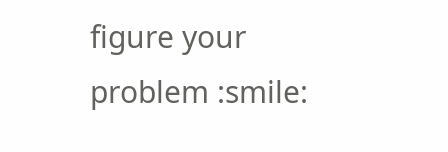figure your problem :smile: